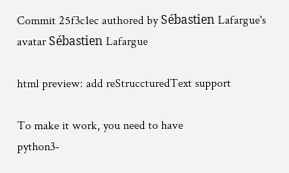Commit 25f3c1ec authored by Sébastien Lafargue's avatar Sébastien Lafargue

html preview: add reStruccturedText support

To make it work, you need to have
python3-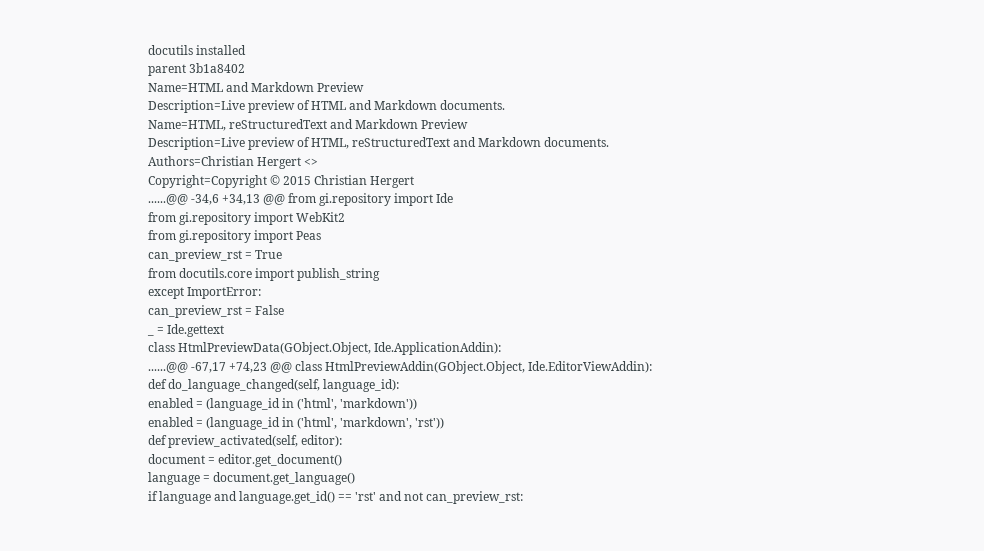docutils installed
parent 3b1a8402
Name=HTML and Markdown Preview
Description=Live preview of HTML and Markdown documents.
Name=HTML, reStructuredText and Markdown Preview
Description=Live preview of HTML, reStructuredText and Markdown documents.
Authors=Christian Hergert <>
Copyright=Copyright © 2015 Christian Hergert
......@@ -34,6 +34,13 @@ from gi.repository import Ide
from gi.repository import WebKit2
from gi.repository import Peas
can_preview_rst = True
from docutils.core import publish_string
except ImportError:
can_preview_rst = False
_ = Ide.gettext
class HtmlPreviewData(GObject.Object, Ide.ApplicationAddin):
......@@ -67,17 +74,23 @@ class HtmlPreviewAddin(GObject.Object, Ide.EditorViewAddin):
def do_language_changed(self, language_id):
enabled = (language_id in ('html', 'markdown'))
enabled = (language_id in ('html', 'markdown', 'rst'))
def preview_activated(self, editor):
document = editor.get_document()
language = document.get_language()
if language and language.get_id() == 'rst' and not can_preview_rst: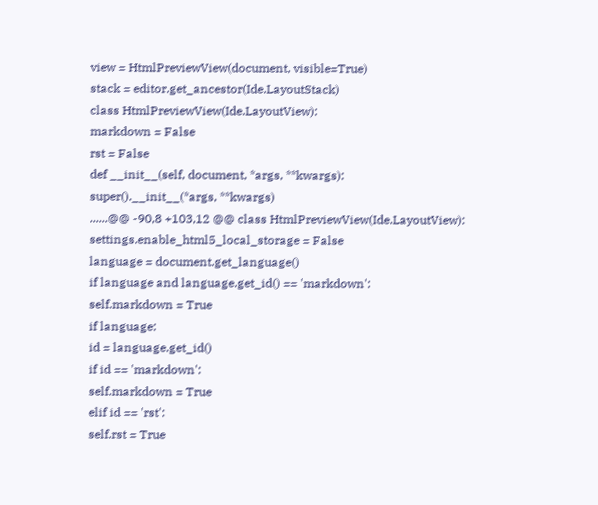view = HtmlPreviewView(document, visible=True)
stack = editor.get_ancestor(Ide.LayoutStack)
class HtmlPreviewView(Ide.LayoutView):
markdown = False
rst = False
def __init__(self, document, *args, **kwargs):
super().__init__(*args, **kwargs)
......@@ -90,8 +103,12 @@ class HtmlPreviewView(Ide.LayoutView):
settings.enable_html5_local_storage = False
language = document.get_language()
if language and language.get_id() == 'markdown':
self.markdown = True
if language:
id = language.get_id()
if id == 'markdown':
self.markdown = True
elif id == 'rst':
self.rst = True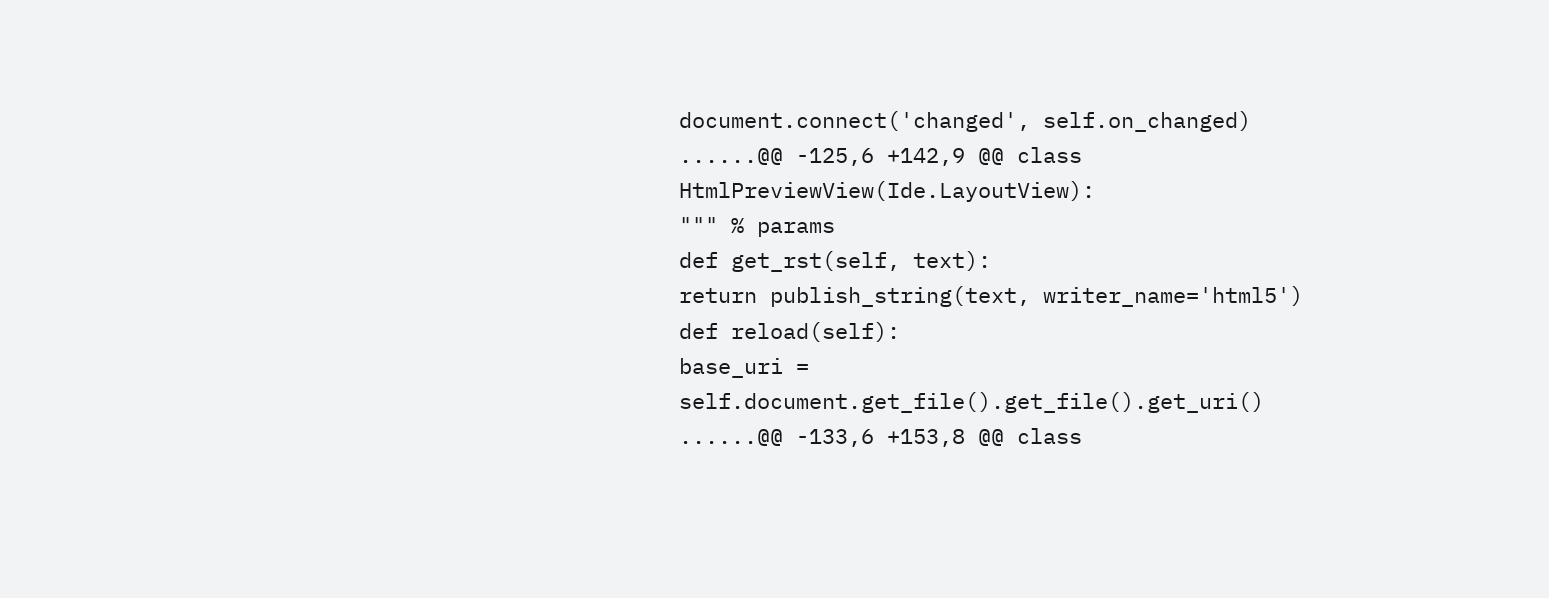document.connect('changed', self.on_changed)
......@@ -125,6 +142,9 @@ class HtmlPreviewView(Ide.LayoutView):
""" % params
def get_rst(self, text):
return publish_string(text, writer_name='html5')
def reload(self):
base_uri = self.document.get_file().get_file().get_uri()
......@@ -133,6 +153,8 @@ class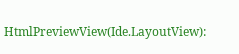HtmlPreviewView(Ide.LayoutView):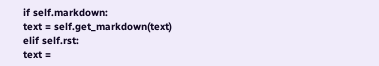if self.markdown:
text = self.get_markdown(text)
elif self.rst:
text =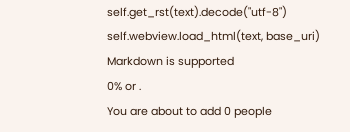self.get_rst(text).decode("utf-8")
self.webview.load_html(text, base_uri)
Markdown is supported
0% or .
You are about to add 0 people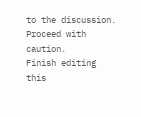to the discussion. Proceed with caution.
Finish editing this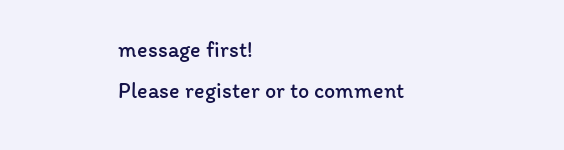message first!
Please register or to comment